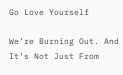Go Love Yourself

We’re Burning Out. And It’s Not Just From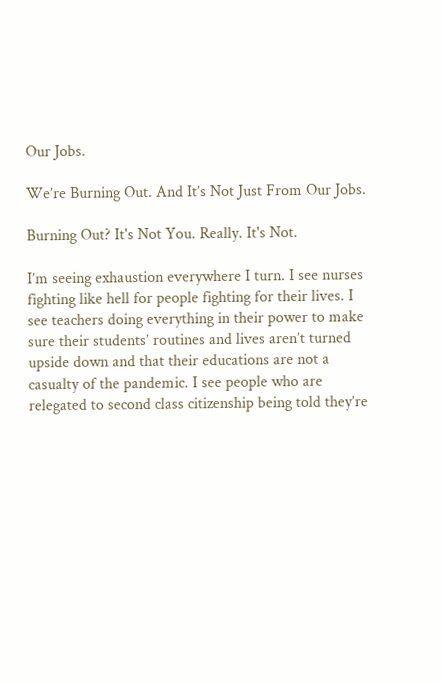Our Jobs.

We’re Burning Out. And It’s Not Just From Our Jobs.

Burning Out? It's Not You. Really. It's Not.

I’m seeing exhaustion everywhere I turn. I see nurses fighting like hell for people fighting for their lives. I see teachers doing everything in their power to make sure their students’ routines and lives aren’t turned upside down and that their educations are not a casualty of the pandemic. I see people who are relegated to second class citizenship being told they’re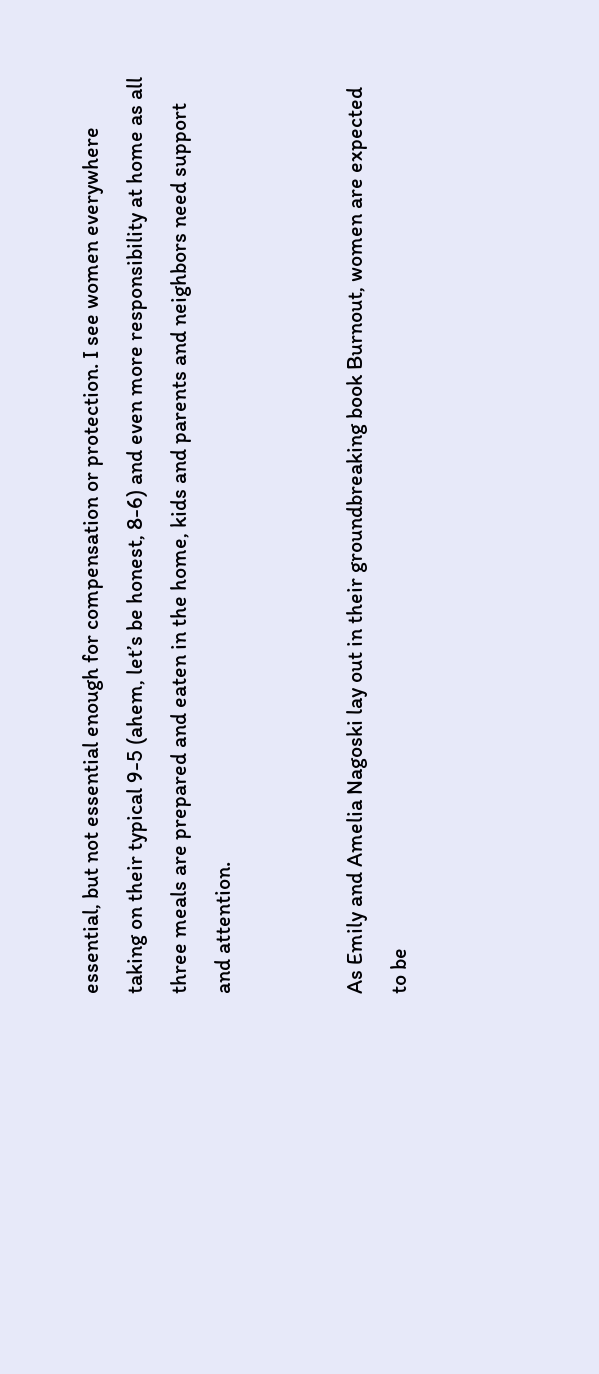essential, but not essential enough for compensation or protection. I see women everywhere taking on their typical 9-5 (ahem, let’s be honest, 8-6) and even more responsibility at home as all three meals are prepared and eaten in the home, kids and parents and neighbors need support and attention.


As Emily and Amelia Nagoski lay out in their groundbreaking book Burnout, women are expected to be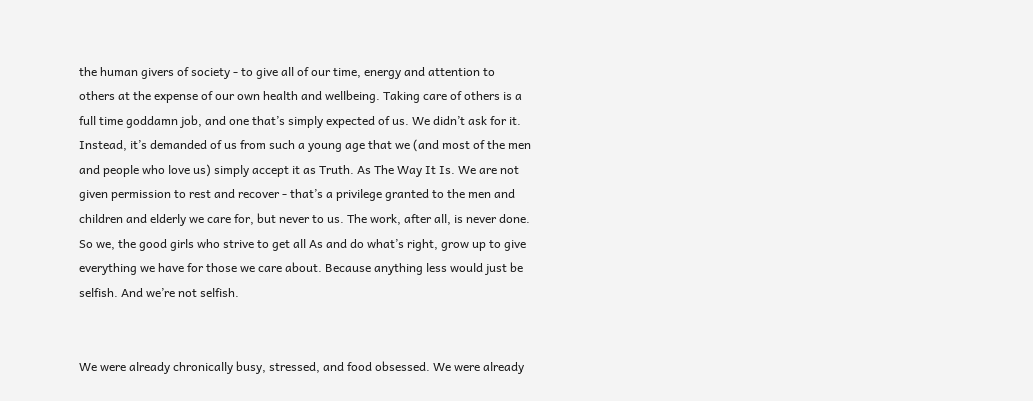the human givers of society - to give all of our time, energy and attention to others at the expense of our own health and wellbeing. Taking care of others is a full time goddamn job, and one that’s simply expected of us. We didn’t ask for it. Instead, it’s demanded of us from such a young age that we (and most of the men and people who love us) simply accept it as Truth. As The Way It Is. We are not given permission to rest and recover - that’s a privilege granted to the men and children and elderly we care for, but never to us. The work, after all, is never done. So we, the good girls who strive to get all As and do what’s right, grow up to give everything we have for those we care about. Because anything less would just be selfish. And we’re not selfish.


We were already chronically busy, stressed, and food obsessed. We were already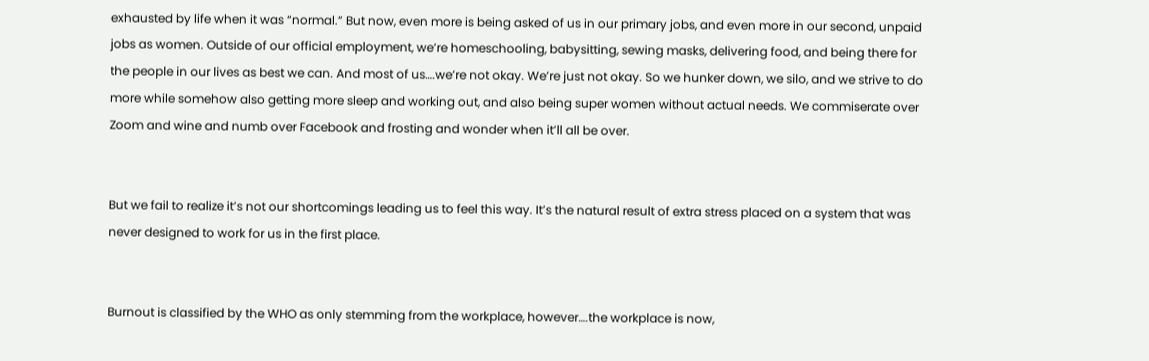exhausted by life when it was “normal.” But now, even more is being asked of us in our primary jobs, and even more in our second, unpaid jobs as women. Outside of our official employment, we’re homeschooling, babysitting, sewing masks, delivering food, and being there for the people in our lives as best we can. And most of us….we’re not okay. We’re just not okay. So we hunker down, we silo, and we strive to do more while somehow also getting more sleep and working out, and also being super women without actual needs. We commiserate over Zoom and wine and numb over Facebook and frosting and wonder when it’ll all be over.


But we fail to realize it’s not our shortcomings leading us to feel this way. It’s the natural result of extra stress placed on a system that was never designed to work for us in the first place.


Burnout is classified by the WHO as only stemming from the workplace, however….the workplace is now,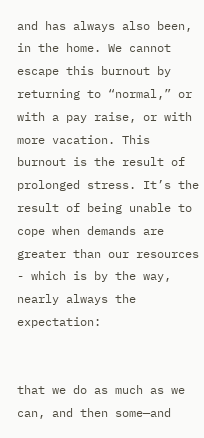and has always also been, in the home. We cannot escape this burnout by returning to “normal,” or with a pay raise, or with more vacation. This burnout is the result of prolonged stress. It’s the result of being unable to cope when demands are greater than our resources - which is by the way, nearly always the expectation:


that we do as much as we can, and then some—and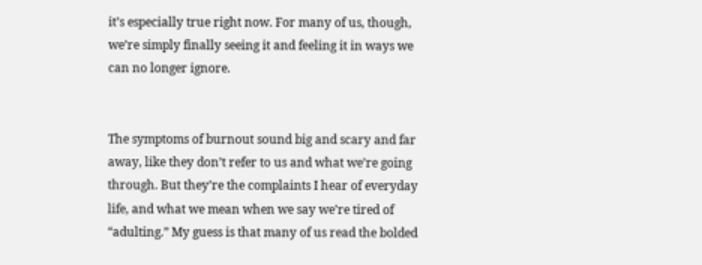it’s especially true right now. For many of us, though, we’re simply finally seeing it and feeling it in ways we can no longer ignore.


The symptoms of burnout sound big and scary and far away, like they don’t refer to us and what we’re going through. But they’re the complaints I hear of everyday life, and what we mean when we say we’re tired of “adulting.” My guess is that many of us read the bolded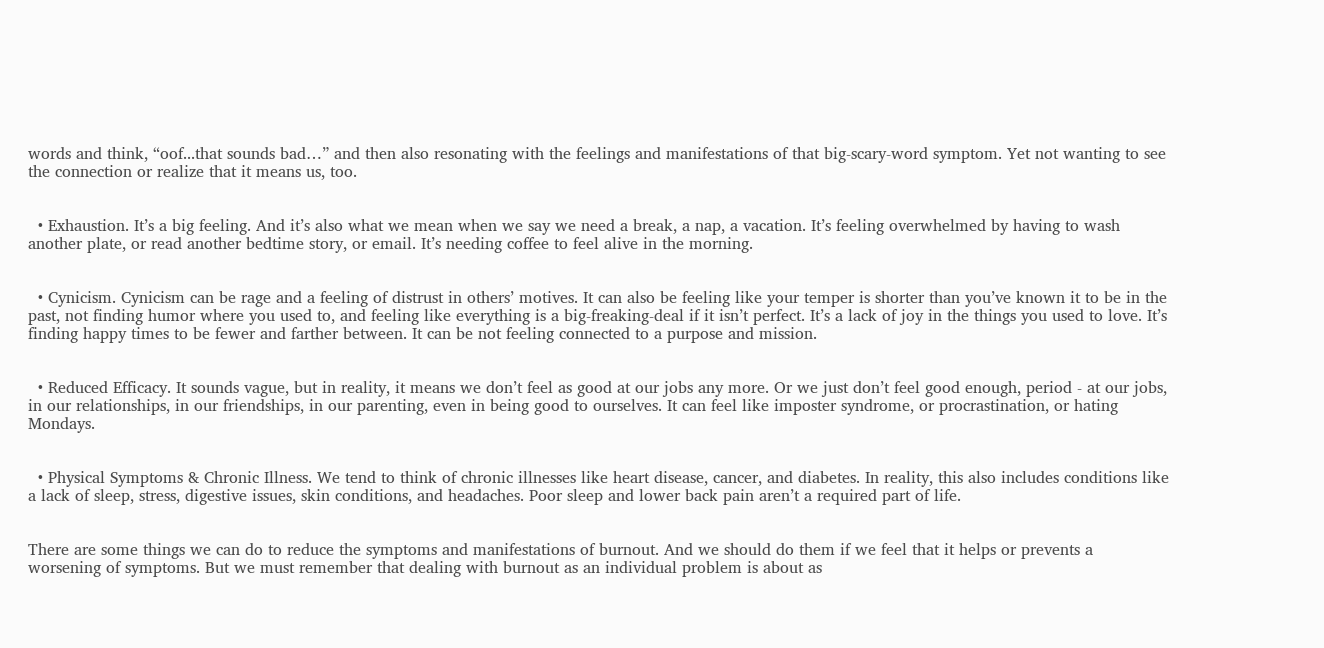words and think, “oof...that sounds bad…” and then also resonating with the feelings and manifestations of that big-scary-word symptom. Yet not wanting to see the connection or realize that it means us, too.


  • Exhaustion. It’s a big feeling. And it’s also what we mean when we say we need a break, a nap, a vacation. It’s feeling overwhelmed by having to wash another plate, or read another bedtime story, or email. It’s needing coffee to feel alive in the morning.


  • Cynicism. Cynicism can be rage and a feeling of distrust in others’ motives. It can also be feeling like your temper is shorter than you’ve known it to be in the past, not finding humor where you used to, and feeling like everything is a big-freaking-deal if it isn’t perfect. It’s a lack of joy in the things you used to love. It’s finding happy times to be fewer and farther between. It can be not feeling connected to a purpose and mission.


  • Reduced Efficacy. It sounds vague, but in reality, it means we don’t feel as good at our jobs any more. Or we just don’t feel good enough, period - at our jobs, in our relationships, in our friendships, in our parenting, even in being good to ourselves. It can feel like imposter syndrome, or procrastination, or hating Mondays.


  • Physical Symptoms & Chronic Illness. We tend to think of chronic illnesses like heart disease, cancer, and diabetes. In reality, this also includes conditions like a lack of sleep, stress, digestive issues, skin conditions, and headaches. Poor sleep and lower back pain aren’t a required part of life.


There are some things we can do to reduce the symptoms and manifestations of burnout. And we should do them if we feel that it helps or prevents a worsening of symptoms. But we must remember that dealing with burnout as an individual problem is about as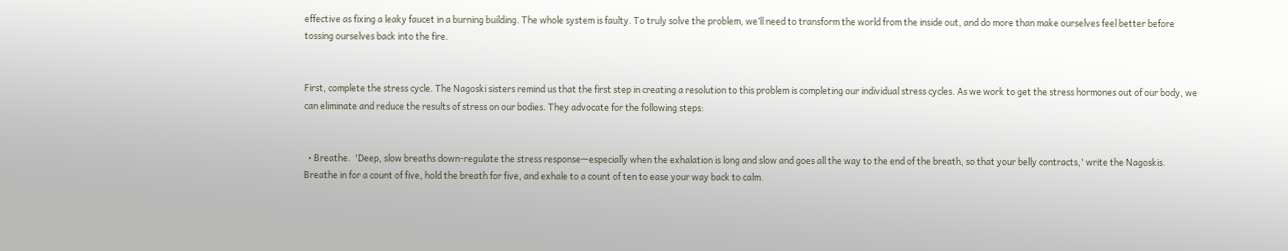effective as fixing a leaky faucet in a burning building. The whole system is faulty. To truly solve the problem, we’ll need to transform the world from the inside out, and do more than make ourselves feel better before tossing ourselves back into the fire.


First, complete the stress cycle. The Nagoski sisters remind us that the first step in creating a resolution to this problem is completing our individual stress cycles. As we work to get the stress hormones out of our body, we can eliminate and reduce the results of stress on our bodies. They advocate for the following steps:


  • Breathe.  'Deep, slow breaths down-regulate the stress response—especially when the exhalation is long and slow and goes all the way to the end of the breath, so that your belly contracts,' write the Nagoskis. Breathe in for a count of five, hold the breath for five, and exhale to a count of ten to ease your way back to calm.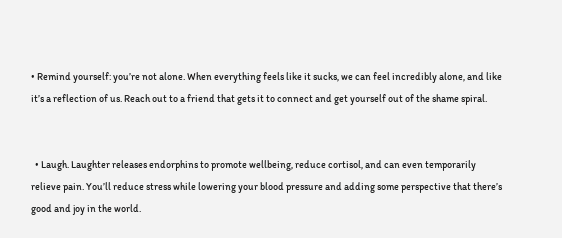• Remind yourself: you’re not alone. When everything feels like it sucks, we can feel incredibly alone, and like it’s a reflection of us. Reach out to a friend that gets it to connect and get yourself out of the shame spiral.


  • Laugh. Laughter releases endorphins to promote wellbeing, reduce cortisol, and can even temporarily relieve pain. You’ll reduce stress while lowering your blood pressure and adding some perspective that there’s good and joy in the world.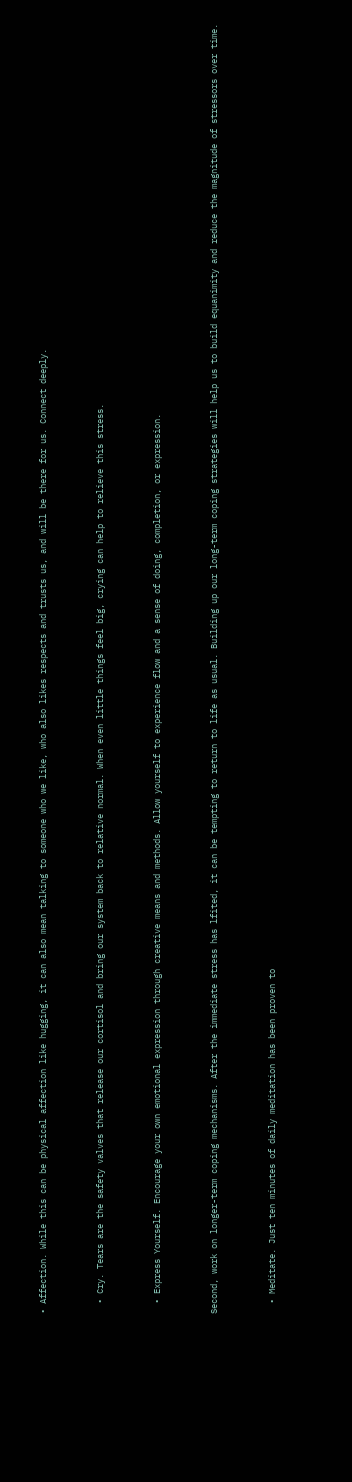• Affection. While this can be physical affection like hugging, it can also mean talking to someone who we like, who also likes respects and trusts us, and will be there for us. Connect deeply.


  • Cry. Tears are the safety valves that release our cortisol and bring our system back to relative normal. When even little things feel big, crying can help to relieve this stress.


  • Express Yourself. Encourage your own emotional expression through creative means and methods. Allow yourself to experience flow and a sense of doing, completion, or expression.


Second, work on longer-term coping mechanisms. After the immediate stress has lfited, it can be tempting to return to life as usual. Building up our long-term coping strategies will help us to build equanimity and reduce the magnitude of stressors over time.


  • Meditate. Just ten minutes of daily meditation has been proven to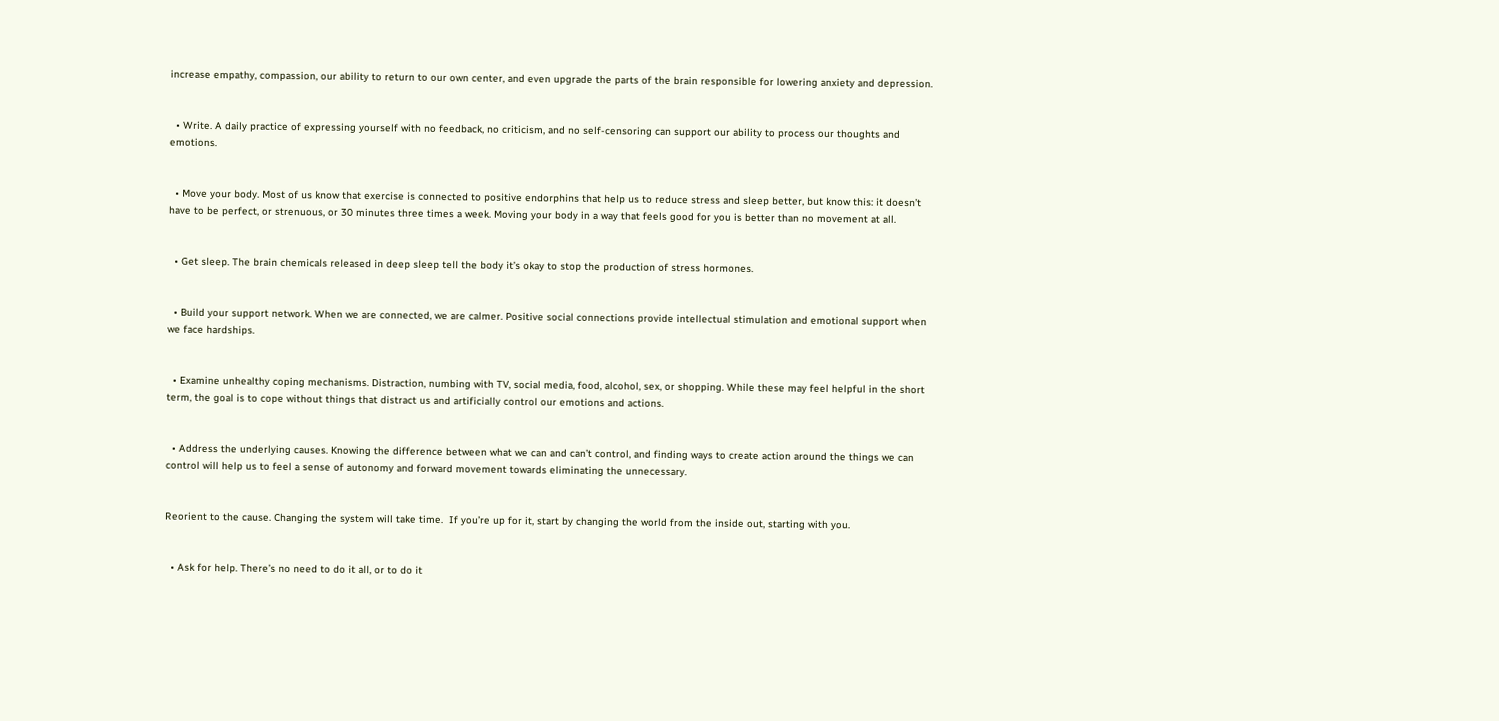increase empathy, compassion, our ability to return to our own center, and even upgrade the parts of the brain responsible for lowering anxiety and depression.


  • Write. A daily practice of expressing yourself with no feedback, no criticism, and no self-censoring can support our ability to process our thoughts and emotions.


  • Move your body. Most of us know that exercise is connected to positive endorphins that help us to reduce stress and sleep better, but know this: it doesn’t have to be perfect, or strenuous, or 30 minutes three times a week. Moving your body in a way that feels good for you is better than no movement at all.


  • Get sleep. The brain chemicals released in deep sleep tell the body it’s okay to stop the production of stress hormones.


  • Build your support network. When we are connected, we are calmer. Positive social connections provide intellectual stimulation and emotional support when we face hardships.


  • Examine unhealthy coping mechanisms. Distraction, numbing with TV, social media, food, alcohol, sex, or shopping. While these may feel helpful in the short term, the goal is to cope without things that distract us and artificially control our emotions and actions.


  • Address the underlying causes. Knowing the difference between what we can and can’t control, and finding ways to create action around the things we can control will help us to feel a sense of autonomy and forward movement towards eliminating the unnecessary.


Reorient to the cause. Changing the system will take time.  If you’re up for it, start by changing the world from the inside out, starting with you.


  • Ask for help. There’s no need to do it all, or to do it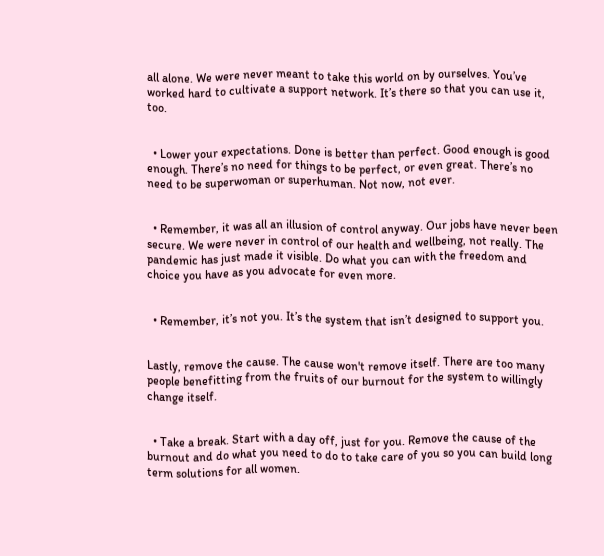all alone. We were never meant to take this world on by ourselves. You’ve worked hard to cultivate a support network. It’s there so that you can use it, too.


  • Lower your expectations. Done is better than perfect. Good enough is good enough. There’s no need for things to be perfect, or even great. There’s no need to be superwoman or superhuman. Not now, not ever.


  • Remember, it was all an illusion of control anyway. Our jobs have never been secure. We were never in control of our health and wellbeing, not really. The pandemic has just made it visible. Do what you can with the freedom and choice you have as you advocate for even more.


  • Remember, it’s not you. It’s the system that isn’t designed to support you.


Lastly, remove the cause. The cause won't remove itself. There are too many people benefitting from the fruits of our burnout for the system to willingly change itself.


  • Take a break. Start with a day off, just for you. Remove the cause of the burnout and do what you need to do to take care of you so you can build long term solutions for all women.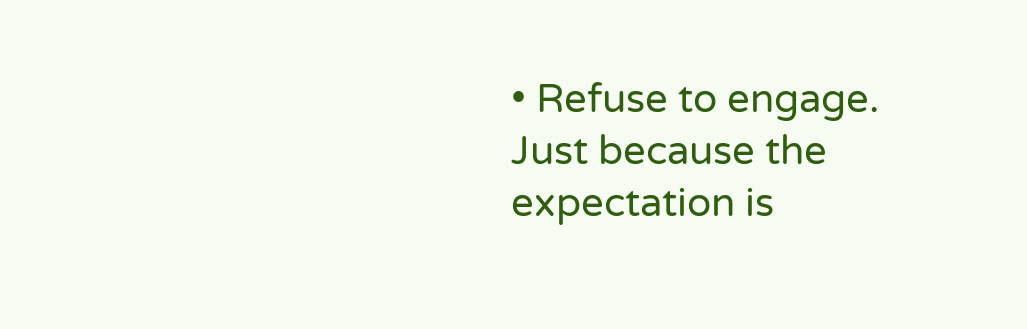• Refuse to engage. Just because the expectation is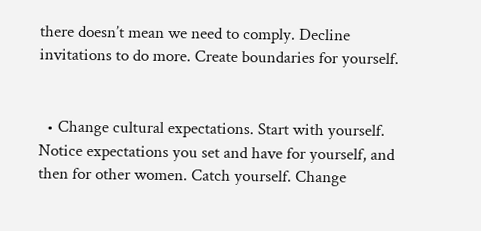there doesn’t mean we need to comply. Decline invitations to do more. Create boundaries for yourself.


  • Change cultural expectations. Start with yourself. Notice expectations you set and have for yourself, and then for other women. Catch yourself. Change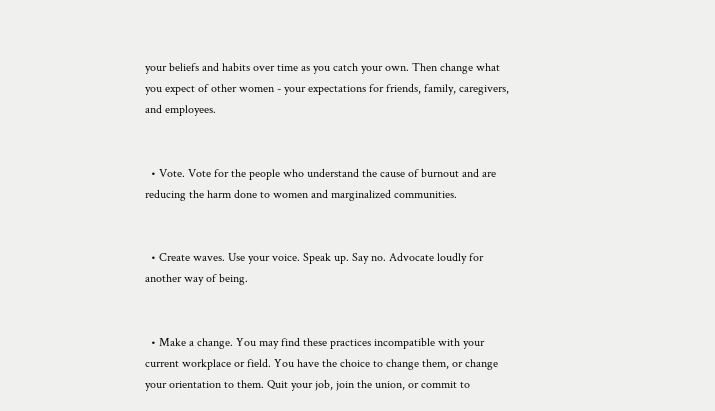your beliefs and habits over time as you catch your own. Then change what you expect of other women - your expectations for friends, family, caregivers, and employees.


  • Vote. Vote for the people who understand the cause of burnout and are reducing the harm done to women and marginalized communities.


  • Create waves. Use your voice. Speak up. Say no. Advocate loudly for another way of being.


  • Make a change. You may find these practices incompatible with your current workplace or field. You have the choice to change them, or change your orientation to them. Quit your job, join the union, or commit to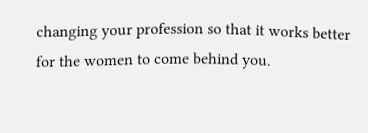changing your profession so that it works better for the women to come behind you.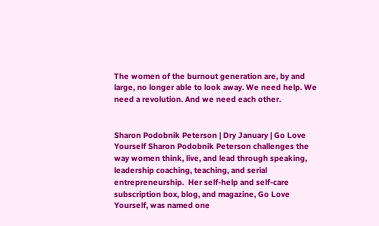The women of the burnout generation are, by and large, no longer able to look away. We need help. We need a revolution. And we need each other.


Sharon Podobnik Peterson | Dry January | Go Love Yourself Sharon Podobnik Peterson challenges the way women think, live, and lead through speaking, leadership coaching, teaching, and serial entrepreneurship.  Her self-help and self-care subscription box, blog, and magazine, Go Love Yourself, was named one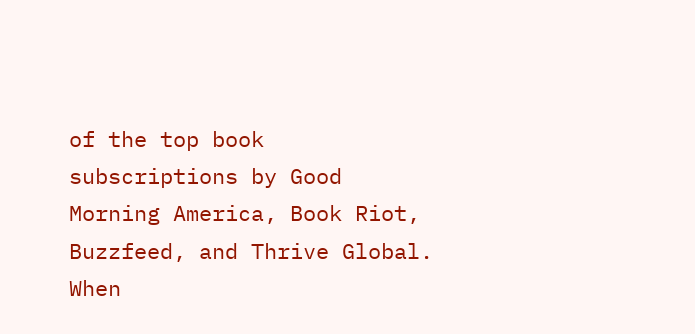of the top book subscriptions by Good Morning America, Book Riot, Buzzfeed, and Thrive Global.  When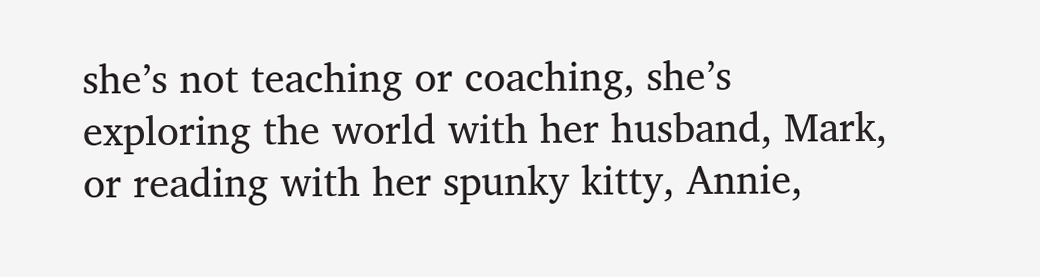she’s not teaching or coaching, she’s exploring the world with her husband, Mark, or reading with her spunky kitty, Annie,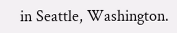in Seattle, Washington.